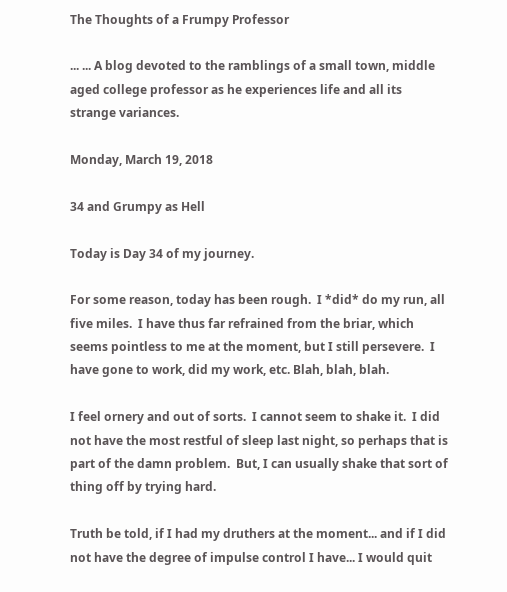The Thoughts of a Frumpy Professor

... ... A blog devoted to the ramblings of a small town, middle aged college professor as he experiences life and all its strange variances.

Monday, March 19, 2018

34 and Grumpy as Hell

Today is Day 34 of my journey.

For some reason, today has been rough.  I *did* do my run, all five miles.  I have thus far refrained from the briar, which seems pointless to me at the moment, but I still persevere.  I have gone to work, did my work, etc. Blah, blah, blah.

I feel ornery and out of sorts.  I cannot seem to shake it.  I did not have the most restful of sleep last night, so perhaps that is part of the damn problem.  But, I can usually shake that sort of thing off by trying hard.

Truth be told, if I had my druthers at the moment... and if I did not have the degree of impulse control I have... I would quit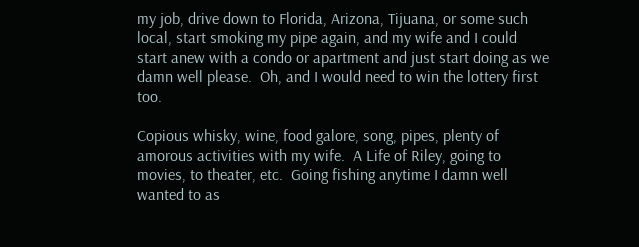my job, drive down to Florida, Arizona, Tijuana, or some such local, start smoking my pipe again, and my wife and I could start anew with a condo or apartment and just start doing as we damn well please.  Oh, and I would need to win the lottery first too.

Copious whisky, wine, food galore, song, pipes, plenty of amorous activities with my wife.  A Life of Riley, going to movies, to theater, etc.  Going fishing anytime I damn well wanted to as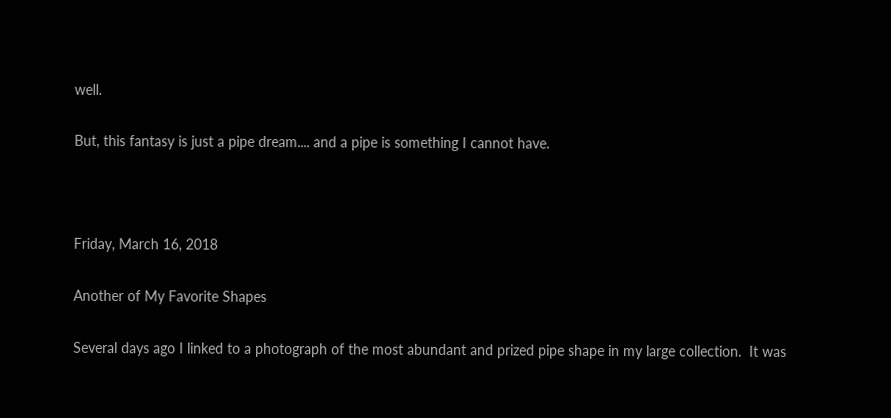well.

But, this fantasy is just a pipe dream.... and a pipe is something I cannot have.



Friday, March 16, 2018

Another of My Favorite Shapes

Several days ago I linked to a photograph of the most abundant and prized pipe shape in my large collection.  It was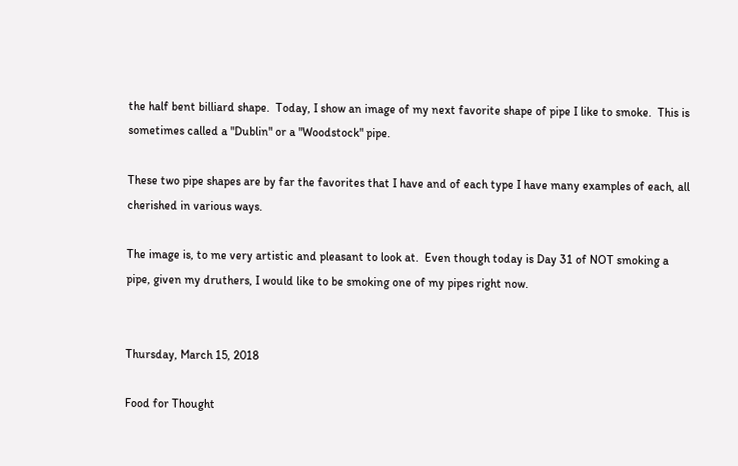the half bent billiard shape.  Today, I show an image of my next favorite shape of pipe I like to smoke.  This is sometimes called a "Dublin" or a "Woodstock" pipe.

These two pipe shapes are by far the favorites that I have and of each type I have many examples of each, all cherished in various ways.

The image is, to me very artistic and pleasant to look at.  Even though today is Day 31 of NOT smoking a pipe, given my druthers, I would like to be smoking one of my pipes right now.


Thursday, March 15, 2018

Food for Thought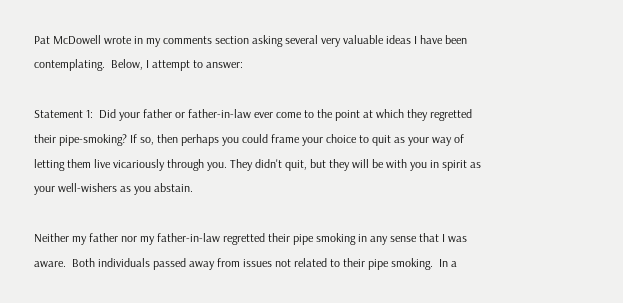Pat McDowell wrote in my comments section asking several very valuable ideas I have been contemplating.  Below, I attempt to answer:

Statement 1:  Did your father or father-in-law ever come to the point at which they regretted their pipe-smoking? If so, then perhaps you could frame your choice to quit as your way of letting them live vicariously through you. They didn't quit, but they will be with you in spirit as your well-wishers as you abstain.

Neither my father nor my father-in-law regretted their pipe smoking in any sense that I was aware.  Both individuals passed away from issues not related to their pipe smoking.  In a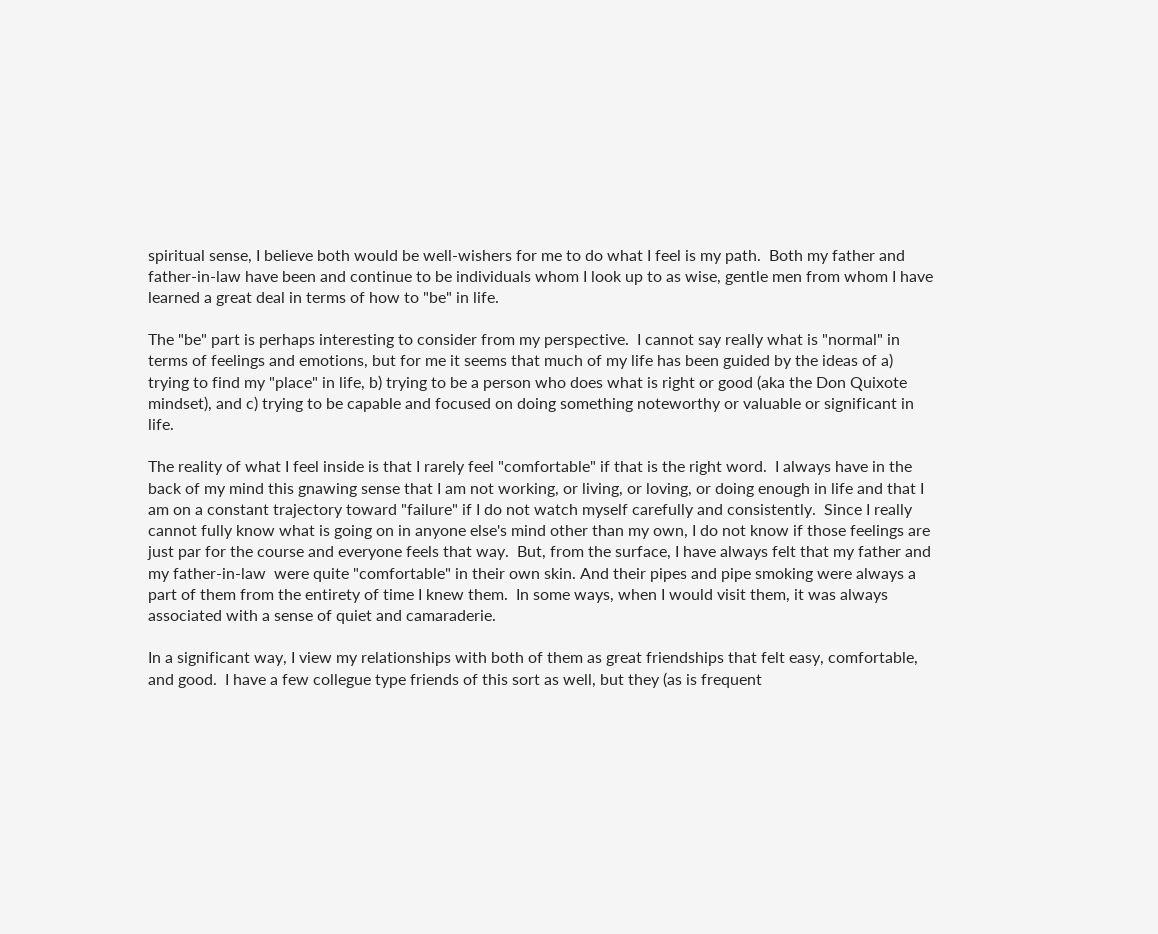spiritual sense, I believe both would be well-wishers for me to do what I feel is my path.  Both my father and father-in-law have been and continue to be individuals whom I look up to as wise, gentle men from whom I have learned a great deal in terms of how to "be" in life.

The "be" part is perhaps interesting to consider from my perspective.  I cannot say really what is "normal" in terms of feelings and emotions, but for me it seems that much of my life has been guided by the ideas of a) trying to find my "place" in life, b) trying to be a person who does what is right or good (aka the Don Quixote mindset), and c) trying to be capable and focused on doing something noteworthy or valuable or significant in life.

The reality of what I feel inside is that I rarely feel "comfortable" if that is the right word.  I always have in the back of my mind this gnawing sense that I am not working, or living, or loving, or doing enough in life and that I am on a constant trajectory toward "failure" if I do not watch myself carefully and consistently.  Since I really cannot fully know what is going on in anyone else's mind other than my own, I do not know if those feelings are just par for the course and everyone feels that way.  But, from the surface, I have always felt that my father and my father-in-law  were quite "comfortable" in their own skin. And their pipes and pipe smoking were always a part of them from the entirety of time I knew them.  In some ways, when I would visit them, it was always associated with a sense of quiet and camaraderie.

In a significant way, I view my relationships with both of them as great friendships that felt easy, comfortable, and good.  I have a few collegue type friends of this sort as well, but they (as is frequent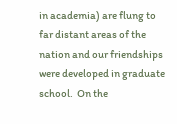in academia) are flung to far distant areas of the nation and our friendships were developed in graduate school.  On the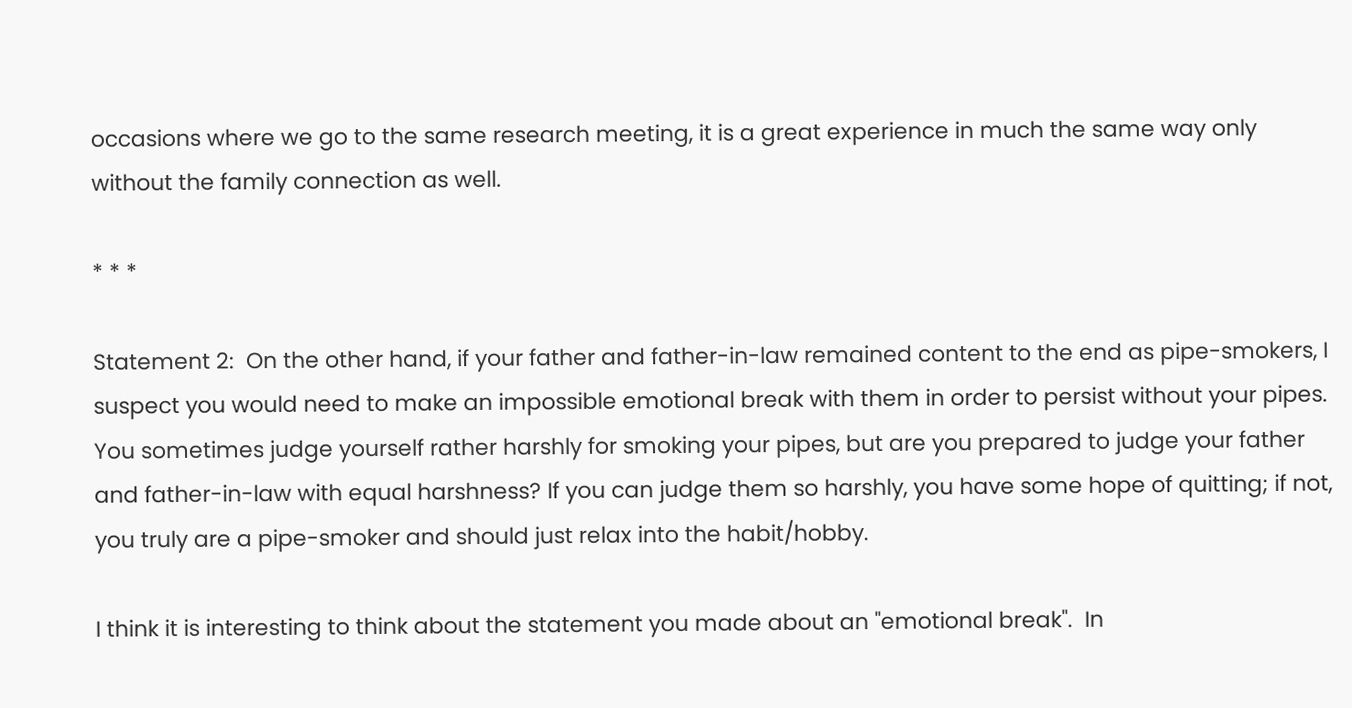occasions where we go to the same research meeting, it is a great experience in much the same way only without the family connection as well.

* * *

Statement 2:  On the other hand, if your father and father-in-law remained content to the end as pipe-smokers, I suspect you would need to make an impossible emotional break with them in order to persist without your pipes. You sometimes judge yourself rather harshly for smoking your pipes, but are you prepared to judge your father and father-in-law with equal harshness? If you can judge them so harshly, you have some hope of quitting; if not, you truly are a pipe-smoker and should just relax into the habit/hobby.

I think it is interesting to think about the statement you made about an "emotional break".  In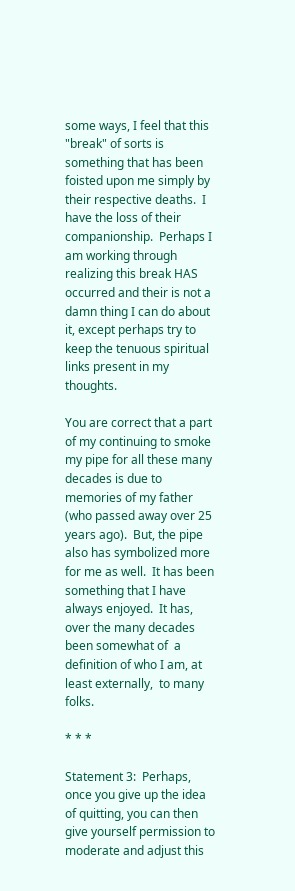some ways, I feel that this "break" of sorts is something that has been foisted upon me simply by their respective deaths.  I have the loss of their companionship.  Perhaps I am working through realizing this break HAS occurred and their is not a damn thing I can do about it, except perhaps try to keep the tenuous spiritual links present in my thoughts.

You are correct that a part of my continuing to smoke my pipe for all these many decades is due to memories of my father (who passed away over 25 years ago).  But, the pipe also has symbolized more for me as well.  It has been something that I have always enjoyed.  It has, over the many decades been somewhat of  a definition of who I am, at least externally,  to many folks.

* * *

Statement 3:  Perhaps, once you give up the idea of quitting, you can then give yourself permission to moderate and adjust this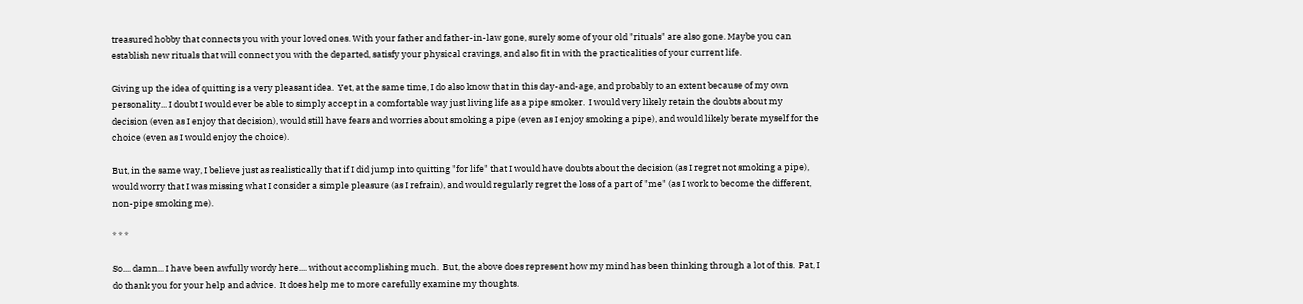treasured hobby that connects you with your loved ones. With your father and father-in-law gone, surely some of your old "rituals" are also gone. Maybe you can establish new rituals that will connect you with the departed, satisfy your physical cravings, and also fit in with the practicalities of your current life.

Giving up the idea of quitting is a very pleasant idea.  Yet, at the same time, I do also know that in this day-and-age, and probably to an extent because of my own personality... I doubt I would ever be able to simply accept in a comfortable way just living life as a pipe smoker.  I would very likely retain the doubts about my decision (even as I enjoy that decision), would still have fears and worries about smoking a pipe (even as I enjoy smoking a pipe), and would likely berate myself for the choice (even as I would enjoy the choice).

But, in the same way, I believe just as realistically that if I did jump into quitting "for life" that I would have doubts about the decision (as I regret not smoking a pipe), would worry that I was missing what I consider a simple pleasure (as I refrain), and would regularly regret the loss of a part of "me" (as I work to become the different, non-pipe smoking me).

* * *

So.... damn... I have been awfully wordy here.... without accomplishing much.  But, the above does represent how my mind has been thinking through a lot of this.  Pat, I do thank you for your help and advice.  It does help me to more carefully examine my thoughts.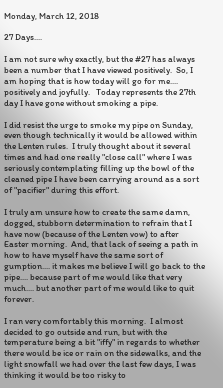Monday, March 12, 2018

27 Days....

I am not sure why exactly, but the #27 has always been a number that I have viewed positively.  So, I am hoping that is how today will go for me.... positively and joyfully.   Today represents the 27th day I have gone without smoking a pipe.

I did resist the urge to smoke my pipe on Sunday, even though technically it would be allowed within the Lenten rules.  I truly thought about it several times and had one really "close call" where I was seriously contemplating filling up the bowl of the cleaned pipe I have been carrying around as a sort of "pacifier" during this effort.

I truly am unsure how to create the same damn, dogged, stubborn determination to refrain that I have now (because of the Lenten vow) to after Easter morning.  And, that lack of seeing a path in how to have myself have the same sort of gumption.... it makes me believe I will go back to the pipe.... because part of me would like that very much.... but another part of me would like to quit forever.

I ran very comfortably this morning.  I almost decided to go outside and run, but with the temperature being a bit "iffy" in regards to whether there would be ice or rain on the sidewalks, and the light snowfall we had over the last few days, I was thinking it would be too risky to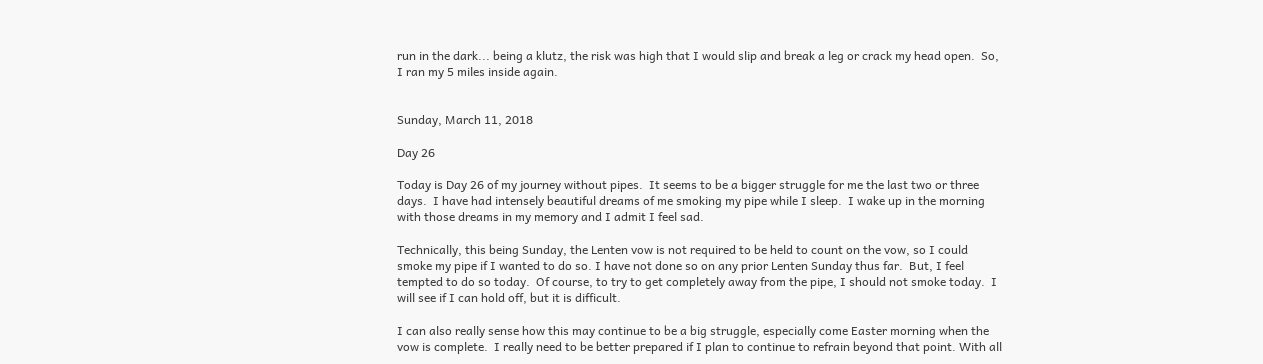run in the dark... being a klutz, the risk was high that I would slip and break a leg or crack my head open.  So, I ran my 5 miles inside again.


Sunday, March 11, 2018

Day 26

Today is Day 26 of my journey without pipes.  It seems to be a bigger struggle for me the last two or three days.  I have had intensely beautiful dreams of me smoking my pipe while I sleep.  I wake up in the morning with those dreams in my memory and I admit I feel sad.

Technically, this being Sunday, the Lenten vow is not required to be held to count on the vow, so I could smoke my pipe if I wanted to do so. I have not done so on any prior Lenten Sunday thus far.  But, I feel tempted to do so today.  Of course, to try to get completely away from the pipe, I should not smoke today.  I will see if I can hold off, but it is difficult.

I can also really sense how this may continue to be a big struggle, especially come Easter morning when the vow is complete.  I really need to be better prepared if I plan to continue to refrain beyond that point. With all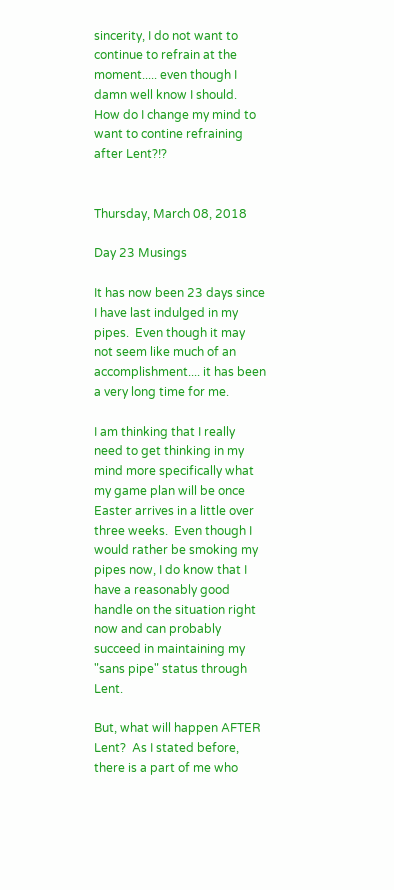sincerity, I do not want to continue to refrain at the moment..... even though I damn well know I should.  How do I change my mind to want to contine refraining after Lent?!?


Thursday, March 08, 2018

Day 23 Musings

It has now been 23 days since I have last indulged in my pipes.  Even though it may not seem like much of an accomplishment.... it has been a very long time for me.

I am thinking that I really need to get thinking in my mind more specifically what my game plan will be once Easter arrives in a little over three weeks.  Even though I would rather be smoking my pipes now, I do know that I have a reasonably good handle on the situation right now and can probably succeed in maintaining my "sans pipe" status through Lent.

But, what will happen AFTER Lent?  As I stated before, there is a part of me who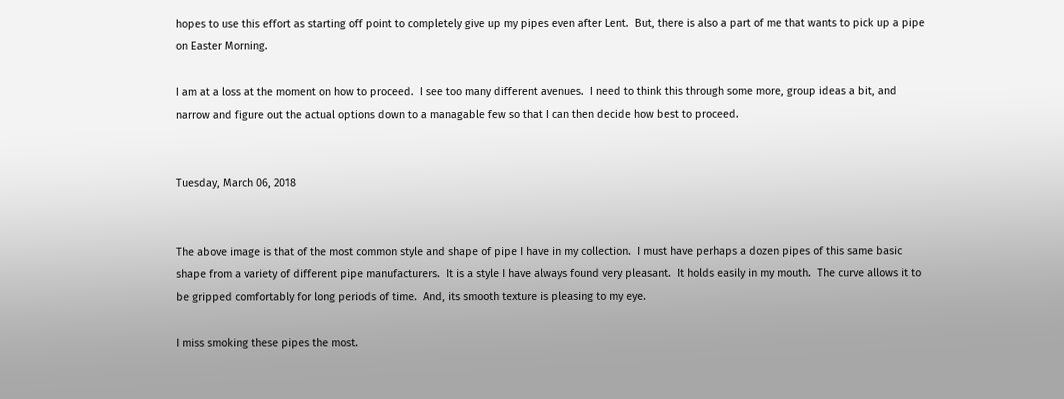hopes to use this effort as starting off point to completely give up my pipes even after Lent.  But, there is also a part of me that wants to pick up a pipe on Easter Morning.

I am at a loss at the moment on how to proceed.  I see too many different avenues.  I need to think this through some more, group ideas a bit, and narrow and figure out the actual options down to a managable few so that I can then decide how best to proceed.


Tuesday, March 06, 2018


The above image is that of the most common style and shape of pipe I have in my collection.  I must have perhaps a dozen pipes of this same basic shape from a variety of different pipe manufacturers.  It is a style I have always found very pleasant.  It holds easily in my mouth.  The curve allows it to be gripped comfortably for long periods of time.  And, its smooth texture is pleasing to my eye.

I miss smoking these pipes the most.